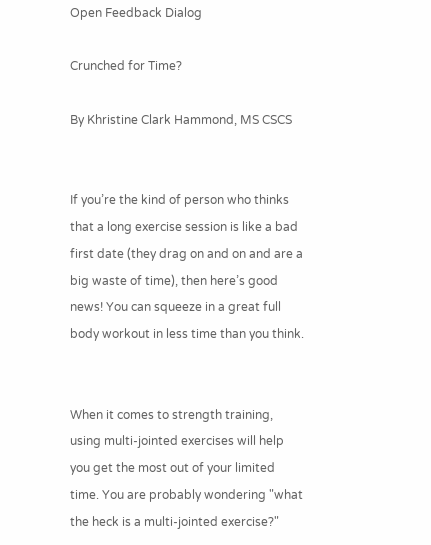Open Feedback Dialog

Crunched for Time?

By Khristine Clark Hammond, MS CSCS


If you’re the kind of person who thinks that a long exercise session is like a bad first date (they drag on and on and are a big waste of time), then here’s good news! You can squeeze in a great full body workout in less time than you think.


When it comes to strength training, using multi-jointed exercises will help you get the most out of your limited time. You are probably wondering "what the heck is a multi-jointed exercise?"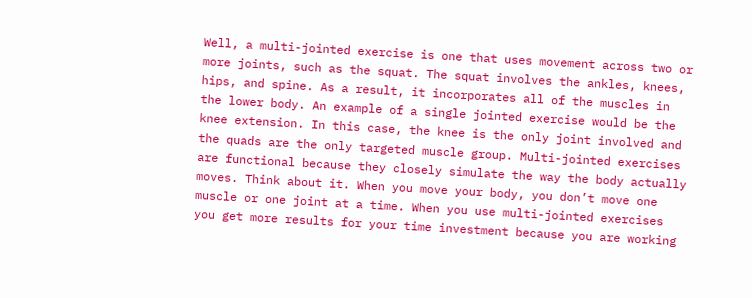Well, a multi-jointed exercise is one that uses movement across two or more joints, such as the squat. The squat involves the ankles, knees, hips, and spine. As a result, it incorporates all of the muscles in the lower body. An example of a single jointed exercise would be the knee extension. In this case, the knee is the only joint involved and the quads are the only targeted muscle group. Multi-jointed exercises are functional because they closely simulate the way the body actually moves. Think about it. When you move your body, you don’t move one muscle or one joint at a time. When you use multi-jointed exercises you get more results for your time investment because you are working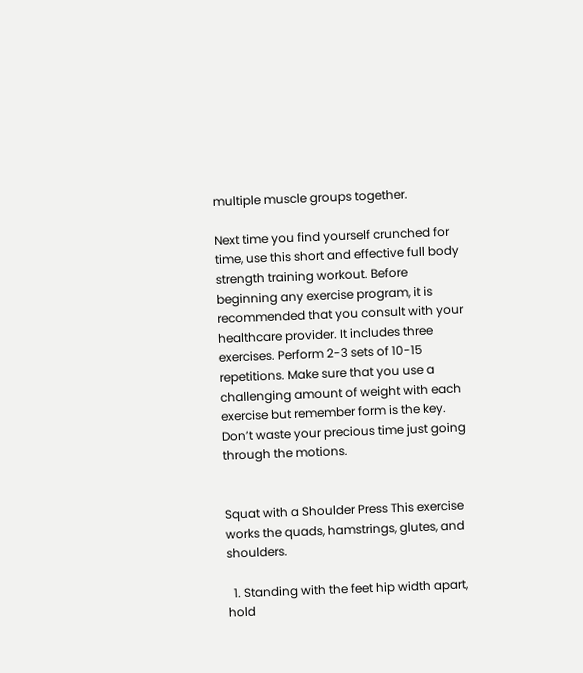multiple muscle groups together.

Next time you find yourself crunched for time, use this short and effective full body strength training workout. Before beginning any exercise program, it is recommended that you consult with your healthcare provider. It includes three exercises. Perform 2-3 sets of 10-15 repetitions. Make sure that you use a challenging amount of weight with each exercise but remember form is the key. Don’t waste your precious time just going through the motions.


Squat with a Shoulder Press This exercise works the quads, hamstrings, glutes, and shoulders.

  1. Standing with the feet hip width apart, hold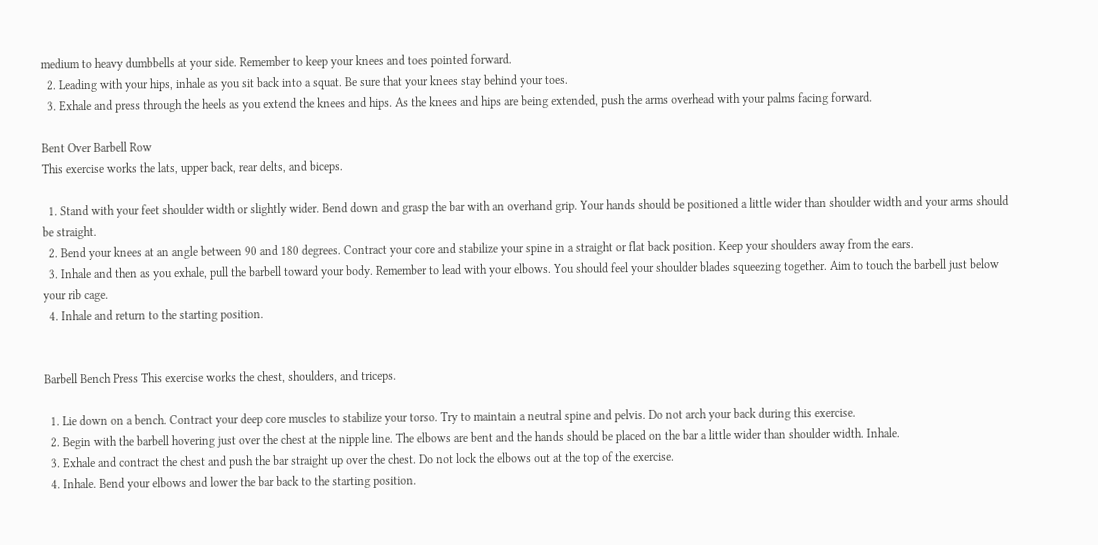medium to heavy dumbbells at your side. Remember to keep your knees and toes pointed forward.
  2. Leading with your hips, inhale as you sit back into a squat. Be sure that your knees stay behind your toes.
  3. Exhale and press through the heels as you extend the knees and hips. As the knees and hips are being extended, push the arms overhead with your palms facing forward.

Bent Over Barbell Row
This exercise works the lats, upper back, rear delts, and biceps.

  1. Stand with your feet shoulder width or slightly wider. Bend down and grasp the bar with an overhand grip. Your hands should be positioned a little wider than shoulder width and your arms should be straight.
  2. Bend your knees at an angle between 90 and 180 degrees. Contract your core and stabilize your spine in a straight or flat back position. Keep your shoulders away from the ears.
  3. Inhale and then as you exhale, pull the barbell toward your body. Remember to lead with your elbows. You should feel your shoulder blades squeezing together. Aim to touch the barbell just below your rib cage.
  4. Inhale and return to the starting position.


Barbell Bench Press This exercise works the chest, shoulders, and triceps.

  1. Lie down on a bench. Contract your deep core muscles to stabilize your torso. Try to maintain a neutral spine and pelvis. Do not arch your back during this exercise.
  2. Begin with the barbell hovering just over the chest at the nipple line. The elbows are bent and the hands should be placed on the bar a little wider than shoulder width. Inhale.
  3. Exhale and contract the chest and push the bar straight up over the chest. Do not lock the elbows out at the top of the exercise.
  4. Inhale. Bend your elbows and lower the bar back to the starting position.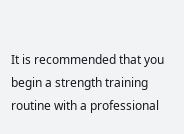It is recommended that you begin a strength training routine with a professional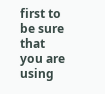first to be sure that you are using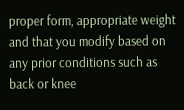proper form, appropriate weight and that you modify based on any prior conditions such as back or knee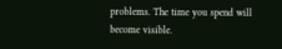problems. The time you spend will become visible.